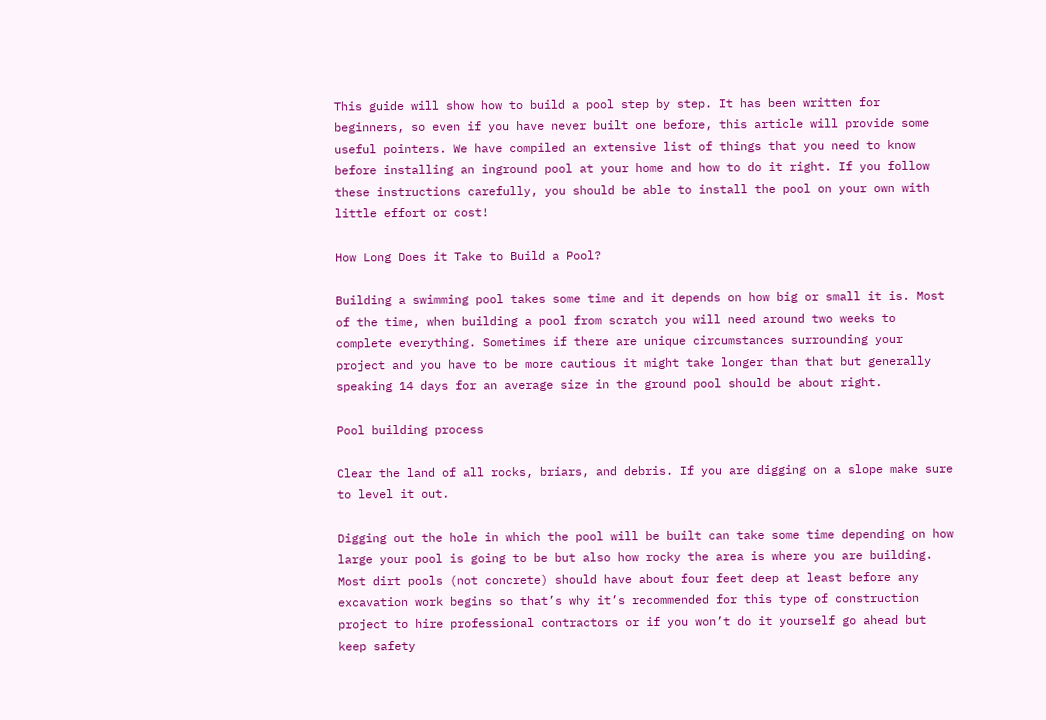This guide will show how to build a pool step by step. It has been written for beginners, so even if you have never built one before, this article will provide some useful pointers. We have compiled an extensive list of things that you need to know before installing an inground pool at your home and how to do it right. If you follow these instructions carefully, you should be able to install the pool on your own with little effort or cost!

How Long Does it Take to Build a Pool?

Building a swimming pool takes some time and it depends on how big or small it is. Most of the time, when building a pool from scratch you will need around two weeks to complete everything. Sometimes if there are unique circumstances surrounding your project and you have to be more cautious it might take longer than that but generally speaking 14 days for an average size in the ground pool should be about right.

Pool building process

Clear the land of all rocks, briars, and debris. If you are digging on a slope make sure to level it out.

Digging out the hole in which the pool will be built can take some time depending on how large your pool is going to be but also how rocky the area is where you are building. Most dirt pools (not concrete) should have about four feet deep at least before any excavation work begins so that’s why it’s recommended for this type of construction project to hire professional contractors or if you won’t do it yourself go ahead but keep safety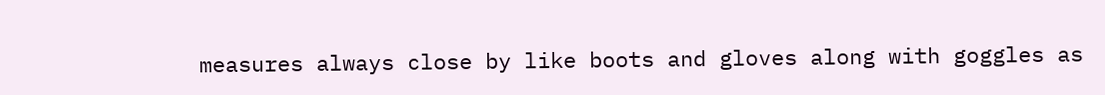measures always close by like boots and gloves along with goggles as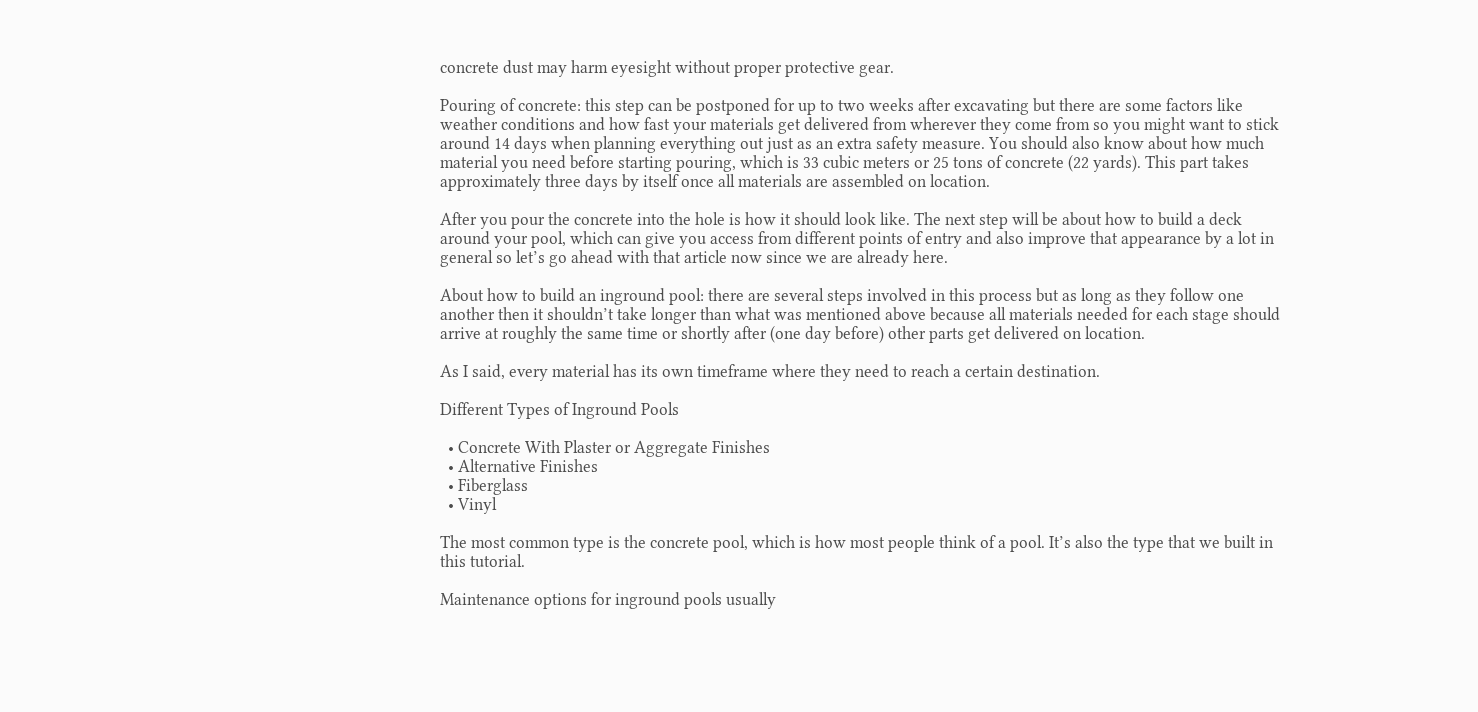concrete dust may harm eyesight without proper protective gear.

Pouring of concrete: this step can be postponed for up to two weeks after excavating but there are some factors like weather conditions and how fast your materials get delivered from wherever they come from so you might want to stick around 14 days when planning everything out just as an extra safety measure. You should also know about how much material you need before starting pouring, which is 33 cubic meters or 25 tons of concrete (22 yards). This part takes approximately three days by itself once all materials are assembled on location.

After you pour the concrete into the hole is how it should look like. The next step will be about how to build a deck around your pool, which can give you access from different points of entry and also improve that appearance by a lot in general so let’s go ahead with that article now since we are already here.

About how to build an inground pool: there are several steps involved in this process but as long as they follow one another then it shouldn’t take longer than what was mentioned above because all materials needed for each stage should arrive at roughly the same time or shortly after (one day before) other parts get delivered on location.

As I said, every material has its own timeframe where they need to reach a certain destination.

Different Types of Inground Pools

  • Concrete With Plaster or Aggregate Finishes
  • Alternative Finishes
  • Fiberglass
  • Vinyl

The most common type is the concrete pool, which is how most people think of a pool. It’s also the type that we built in this tutorial.

Maintenance options for inground pools usually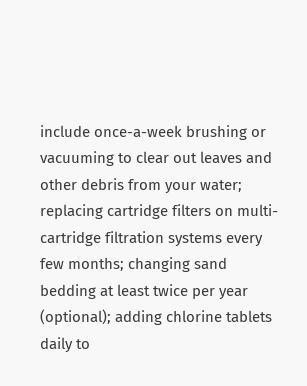include once-a-week brushing or vacuuming to clear out leaves and other debris from your water; replacing cartridge filters on multi-cartridge filtration systems every few months; changing sand bedding at least twice per year (optional); adding chlorine tablets daily to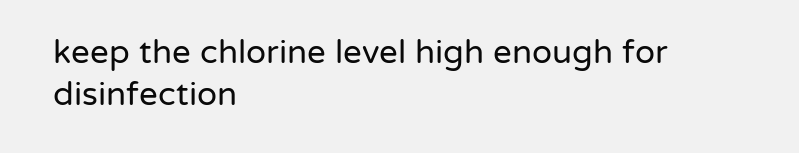keep the chlorine level high enough for disinfection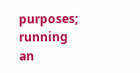purposes; running an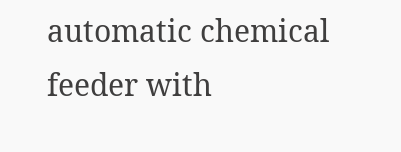automatic chemical feeder with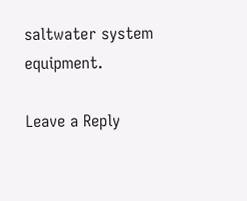saltwater system equipment.

Leave a Reply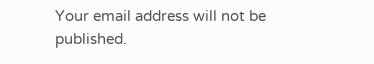Your email address will not be published.